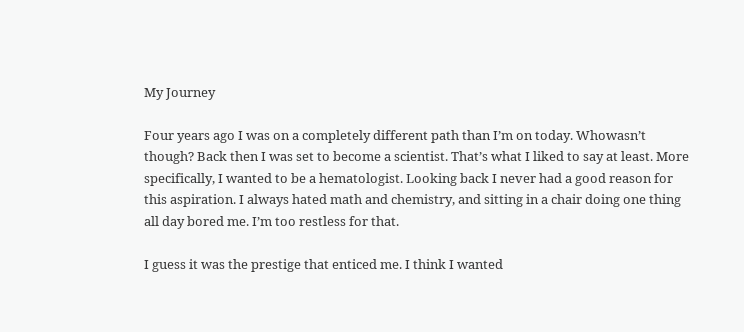My Journey

Four years ago I was on a completely different path than I’m on today. Whowasn’t though? Back then I was set to become a scientist. That’s what I liked to say at least. More specifically, I wanted to be a hematologist. Looking back I never had a good reason for this aspiration. I always hated math and chemistry, and sitting in a chair doing one thing all day bored me. I’m too restless for that.

I guess it was the prestige that enticed me. I think I wanted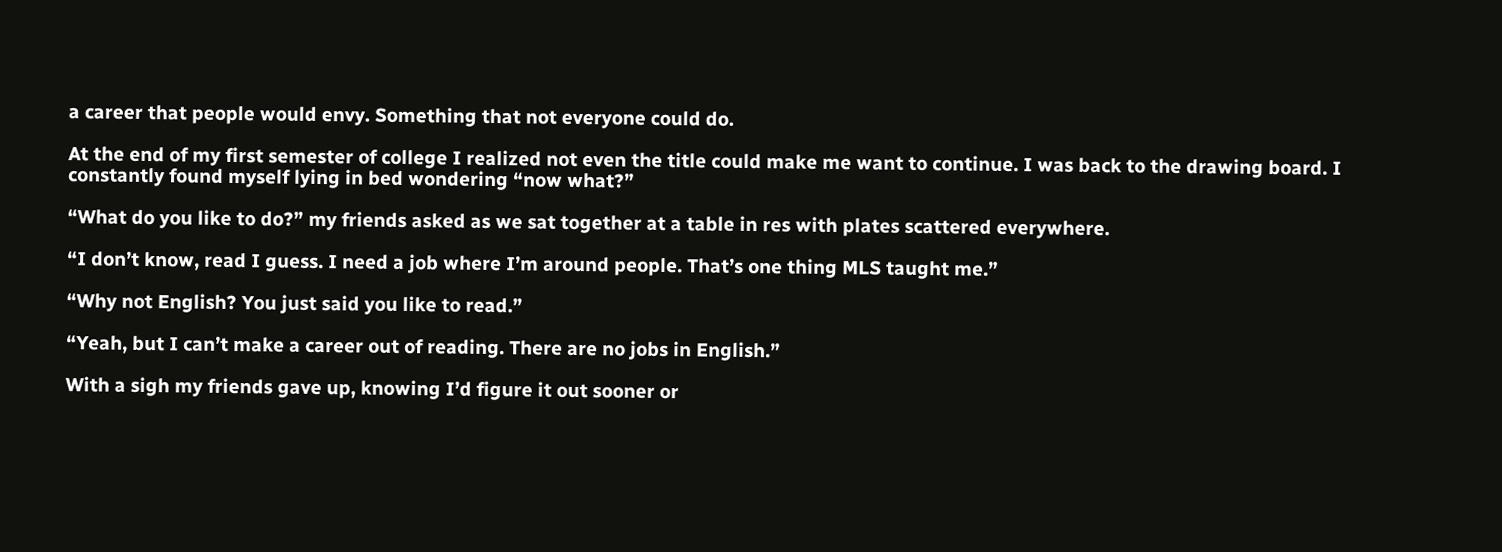a career that people would envy. Something that not everyone could do.

At the end of my first semester of college I realized not even the title could make me want to continue. I was back to the drawing board. I constantly found myself lying in bed wondering “now what?”

“What do you like to do?” my friends asked as we sat together at a table in res with plates scattered everywhere.

“I don’t know, read I guess. I need a job where I’m around people. That’s one thing MLS taught me.”

“Why not English? You just said you like to read.”

“Yeah, but I can’t make a career out of reading. There are no jobs in English.”

With a sigh my friends gave up, knowing I’d figure it out sooner or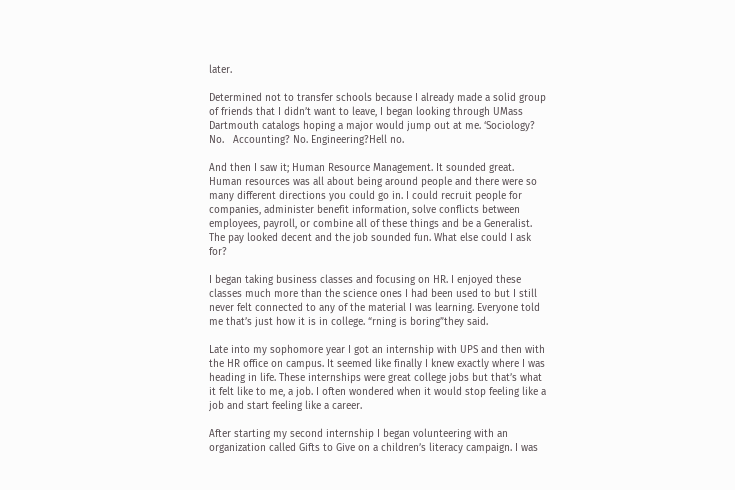later.

Determined not to transfer schools because I already made a solid group of friends that I didn’t want to leave, I began looking through UMass Dartmouth catalogs hoping a major would jump out at me. ‘Sociology? No.   Accounting? No. Engineering?Hell no.

And then I saw it; Human Resource Management. It sounded great. Human resources was all about being around people and there were so many different directions you could go in. I could recruit people for companies, administer benefit information, solve conflicts between employees, payroll, or combine all of these things and be a Generalist. The pay looked decent and the job sounded fun. What else could I ask for?

I began taking business classes and focusing on HR. I enjoyed these classes much more than the science ones I had been used to but I still never felt connected to any of the material I was learning. Everyone told me that’s just how it is in college. “rning is boring”they said.

Late into my sophomore year I got an internship with UPS and then with the HR office on campus. It seemed like finally I knew exactly where I was heading in life. These internships were great college jobs but that’s what it felt like to me, a job. I often wondered when it would stop feeling like a job and start feeling like a career.

After starting my second internship I began volunteering with an organization called Gifts to Give on a children’s literacy campaign. I was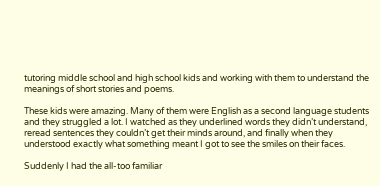tutoring middle school and high school kids and working with them to understand the meanings of short stories and poems.

These kids were amazing. Many of them were English as a second language students and they struggled a lot. I watched as they underlined words they didn’t understand, reread sentences they couldn’t get their minds around, and finally when they understood exactly what something meant I got to see the smiles on their faces.

Suddenly I had the all-too familiar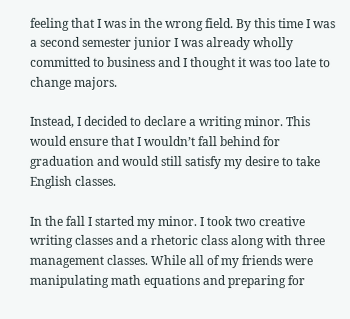feeling that I was in the wrong field. By this time I was a second semester junior I was already wholly committed to business and I thought it was too late to change majors.

Instead, I decided to declare a writing minor. This would ensure that I wouldn’t fall behind for graduation and would still satisfy my desire to take English classes.

In the fall I started my minor. I took two creative writing classes and a rhetoric class along with three management classes. While all of my friends were manipulating math equations and preparing for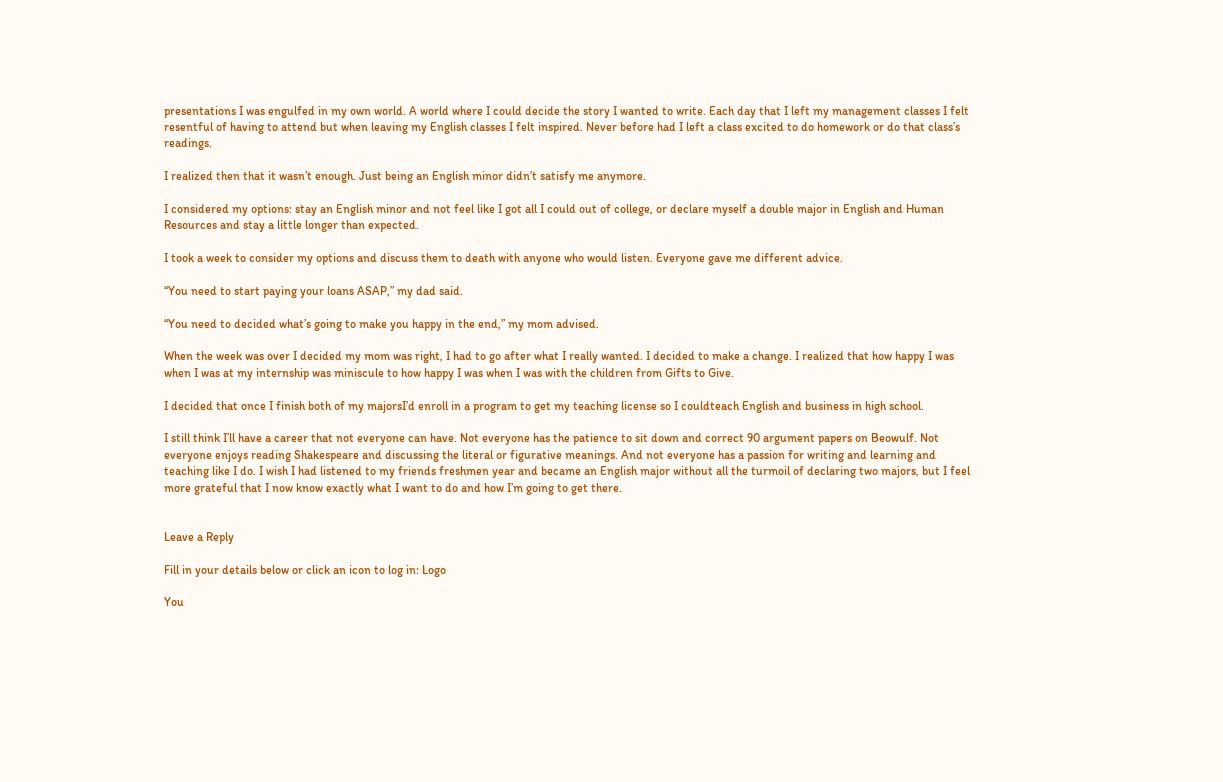presentations I was engulfed in my own world. A world where I could decide the story I wanted to write. Each day that I left my management classes I felt resentful of having to attend but when leaving my English classes I felt inspired. Never before had I left a class excited to do homework or do that class’s readings.

I realized then that it wasn’t enough. Just being an English minor didn’t satisfy me anymore.

I considered my options: stay an English minor and not feel like I got all I could out of college, or declare myself a double major in English and Human Resources and stay a little longer than expected.

I took a week to consider my options and discuss them to death with anyone who would listen. Everyone gave me different advice.

“You need to start paying your loans ASAP,” my dad said.

“You need to decided what’s going to make you happy in the end,” my mom advised.

When the week was over I decided my mom was right, I had to go after what I really wanted. I decided to make a change. I realized that how happy I was when I was at my internship was miniscule to how happy I was when I was with the children from Gifts to Give.

I decided that once I finish both of my majorsI’d enroll in a program to get my teaching license so I couldteach English and business in high school.

I still think I’ll have a career that not everyone can have. Not everyone has the patience to sit down and correct 90 argument papers on Beowulf. Not everyone enjoys reading Shakespeare and discussing the literal or figurative meanings. And not everyone has a passion for writing and learning and teaching like I do. I wish I had listened to my friends freshmen year and became an English major without all the turmoil of declaring two majors, but I feel more grateful that I now know exactly what I want to do and how I’m going to get there.


Leave a Reply

Fill in your details below or click an icon to log in: Logo

You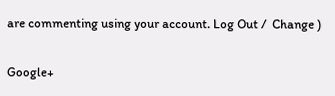are commenting using your account. Log Out /  Change )

Google+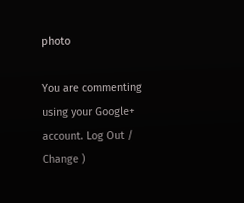photo

You are commenting using your Google+ account. Log Out /  Change )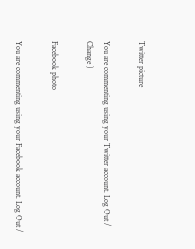Twitter picture

You are commenting using your Twitter account. Log Out /  Change )

Facebook photo

You are commenting using your Facebook account. Log Out /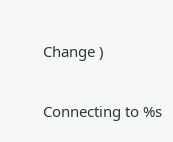Change )


Connecting to %s